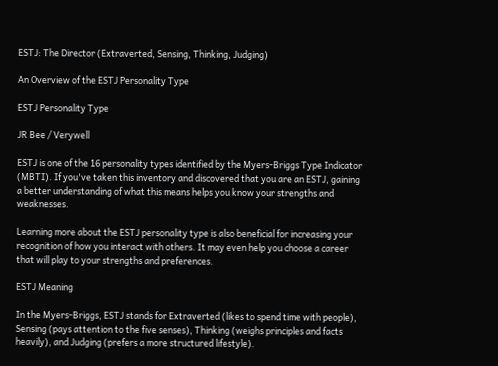ESTJ: The Director (Extraverted, Sensing, Thinking, Judging)

An Overview of the ESTJ Personality Type

ESTJ Personality Type

JR Bee / Verywell

ESTJ is one of the 16 personality types identified by the Myers-Briggs Type Indicator (MBTI). If you've taken this inventory and discovered that you are an ESTJ, gaining a better understanding of what this means helps you know your strengths and weaknesses.

Learning more about the ESTJ personality type is also beneficial for increasing your recognition of how you interact with others. It may even help you choose a career that will play to your strengths and preferences.

ESTJ Meaning

In the Myers-Briggs, ESTJ stands for Extraverted (likes to spend time with people), Sensing (pays attention to the five senses), Thinking (weighs principles and facts heavily), and Judging (prefers a more structured lifestyle).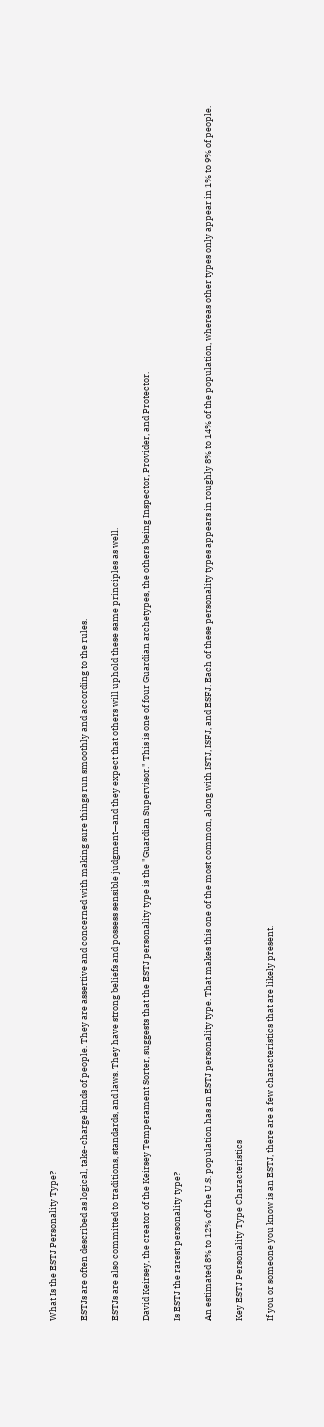What Is the ESTJ Personality Type?

ESTJs are often described as logical, take-charge kinds of people. They are assertive and concerned with making sure things run smoothly and according to the rules.

ESTJs are also committed to traditions, standards, and laws. They have strong beliefs and possess sensible judgment—and they expect that others will uphold these same principles as well.

David Keirsey, the creator of the Keirsey Temperament Sorter, suggests that the ESTJ personality type is the "Guardian Supervisor." This is one of four Guardian archetypes, the others being Inspector, Provider, and Protector.

Is ESTJ the rarest personality type?

An estimated 8% to 12% of the U.S. population has an ESTJ personality type. That makes this one of the most common, along with ISTJ, ISFJ, and ESFJ. Each of these personality types appears in roughly 8% to 14% of the population, whereas other types only appear in 1% to 9% of people.

Key ESTJ Personality Type Characteristics

If you or someone you know is an ESTJ, there are a few characteristics that are likely present.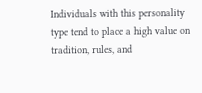Individuals with this personality type tend to place a high value on tradition, rules, and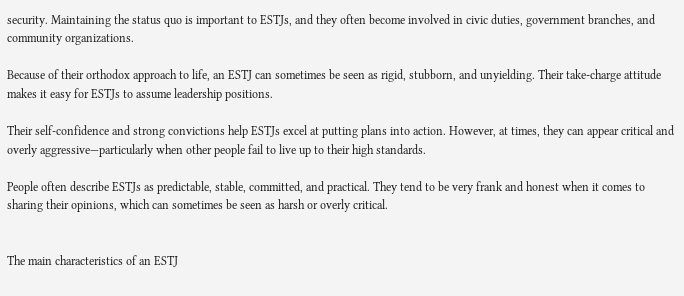security. Maintaining the status quo is important to ESTJs, and they often become involved in civic duties, government branches, and community organizations.

Because of their orthodox approach to life, an ESTJ can sometimes be seen as rigid, stubborn, and unyielding. Their take-charge attitude makes it easy for ESTJs to assume leadership positions.

Their self-confidence and strong convictions help ESTJs excel at putting plans into action. However, at times, they can appear critical and overly aggressive—particularly when other people fail to live up to their high standards.

People often describe ESTJs as predictable, stable, committed, and practical. They tend to be very frank and honest when it comes to sharing their opinions, which can sometimes be seen as harsh or overly critical.


The main characteristics of an ESTJ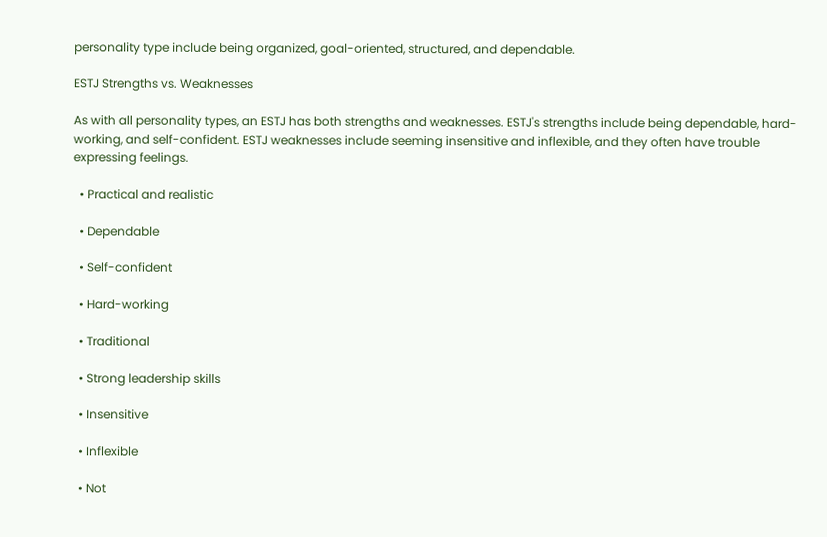personality type include being organized, goal-oriented, structured, and dependable.

ESTJ Strengths vs. Weaknesses

As with all personality types, an ESTJ has both strengths and weaknesses. ESTJ's strengths include being dependable, hard-working, and self-confident. ESTJ weaknesses include seeming insensitive and inflexible, and they often have trouble expressing feelings.

  • Practical and realistic

  • Dependable

  • Self-confident

  • Hard-working

  • Traditional

  • Strong leadership skills

  • Insensitive

  • Inflexible

  • Not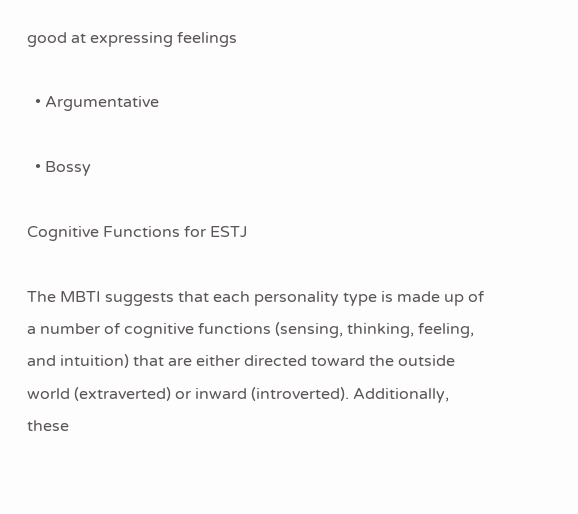good at expressing feelings

  • Argumentative

  • Bossy

Cognitive Functions for ESTJ

The MBTI suggests that each personality type is made up of a number of cognitive functions (sensing, thinking, feeling, and intuition) that are either directed toward the outside world (extraverted) or inward (introverted). Additionally, these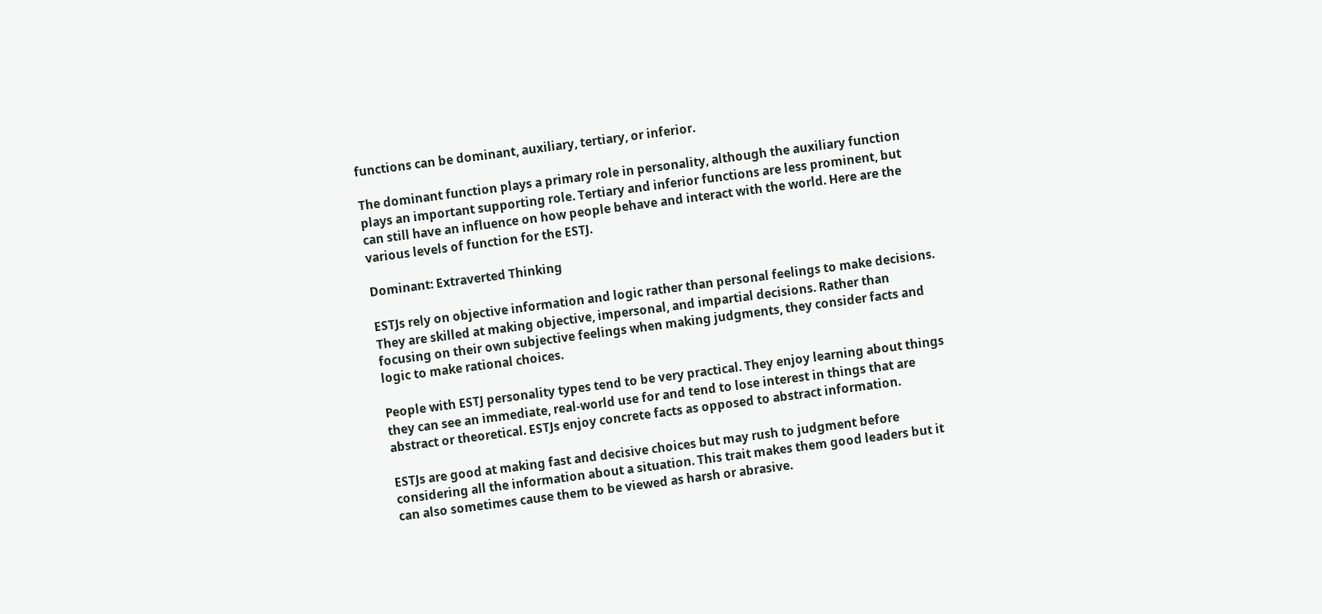functions can be dominant, auxiliary, tertiary, or inferior.

The dominant function plays a primary role in personality, although the auxiliary function plays an important supporting role. Tertiary and inferior functions are less prominent, but can still have an influence on how people behave and interact with the world. Here are the various levels of function for the ESTJ.

Dominant: Extraverted Thinking

ESTJs rely on objective information and logic rather than personal feelings to make decisions. They are skilled at making objective, impersonal, and impartial decisions. Rather than focusing on their own subjective feelings when making judgments, they consider facts and logic to make rational choices.

People with ESTJ personality types tend to be very practical. They enjoy learning about things they can see an immediate, real-world use for and tend to lose interest in things that are abstract or theoretical. ESTJs enjoy concrete facts as opposed to abstract information.

ESTJs are good at making fast and decisive choices but may rush to judgment before considering all the information about a situation. This trait makes them good leaders but it can also sometimes cause them to be viewed as harsh or abrasive.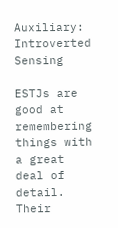Auxiliary: Introverted Sensing

ESTJs are good at remembering things with a great deal of detail. Their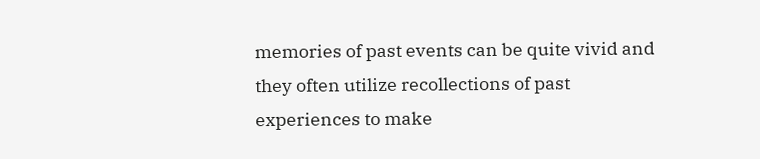memories of past events can be quite vivid and they often utilize recollections of past experiences to make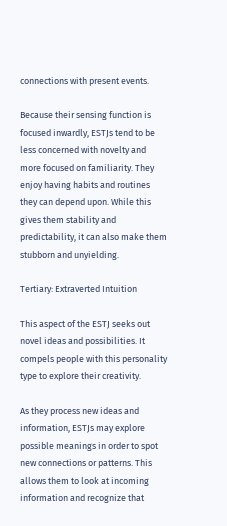connections with present events.

Because their sensing function is focused inwardly, ESTJs tend to be less concerned with novelty and more focused on familiarity. They enjoy having habits and routines they can depend upon. While this gives them stability and predictability, it can also make them stubborn and unyielding.

Tertiary: Extraverted Intuition

This aspect of the ESTJ seeks out novel ideas and possibilities. It compels people with this personality type to explore their creativity.

As they process new ideas and information, ESTJs may explore possible meanings in order to spot new connections or patterns. This allows them to look at incoming information and recognize that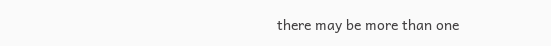there may be more than one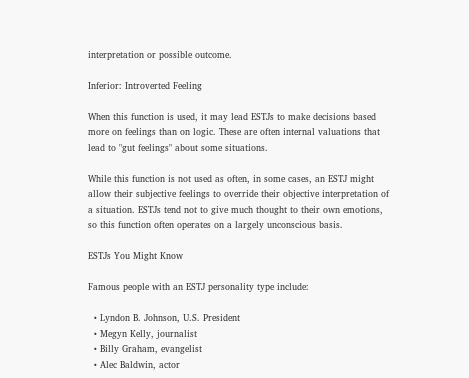interpretation or possible outcome.

Inferior: Introverted Feeling

When this function is used, it may lead ESTJs to make decisions based more on feelings than on logic. These are often internal valuations that lead to "gut feelings" about some situations.

While this function is not used as often, in some cases, an ESTJ might allow their subjective feelings to override their objective interpretation of a situation. ESTJs tend not to give much thought to their own emotions, so this function often operates on a largely unconscious basis.

ESTJs You Might Know

Famous people with an ESTJ personality type include:

  • Lyndon B. Johnson, U.S. President
  • Megyn Kelly, journalist
  • Billy Graham, evangelist
  • Alec Baldwin, actor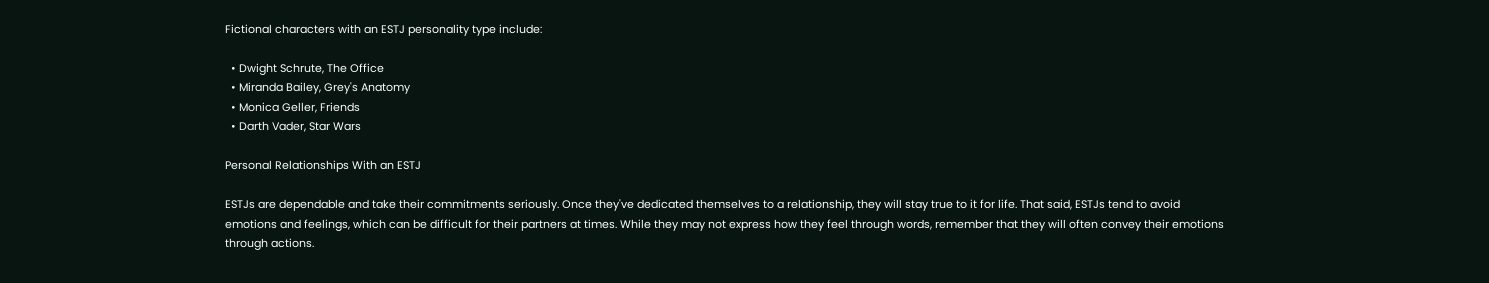Fictional characters with an ESTJ personality type include:

  • Dwight Schrute, The Office
  • Miranda Bailey, Grey's Anatomy
  • Monica Geller, Friends
  • Darth Vader, Star Wars

Personal Relationships With an ESTJ

ESTJs are dependable and take their commitments seriously. Once they've dedicated themselves to a relationship, they will stay true to it for life. That said, ESTJs tend to avoid emotions and feelings, which can be difficult for their partners at times. While they may not express how they feel through words, remember that they will often convey their emotions through actions.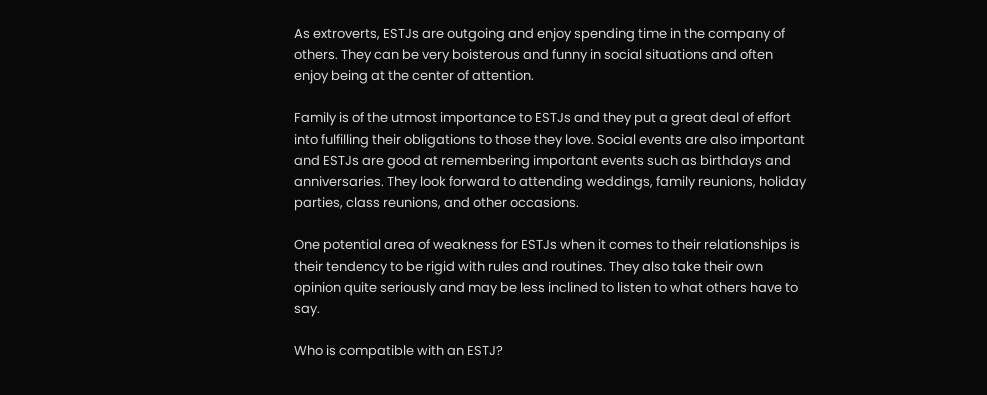As extroverts, ESTJs are outgoing and enjoy spending time in the company of others. They can be very boisterous and funny in social situations and often enjoy being at the center of attention.

Family is of the utmost importance to ESTJs and they put a great deal of effort into fulfilling their obligations to those they love. Social events are also important and ESTJs are good at remembering important events such as birthdays and anniversaries. They look forward to attending weddings, family reunions, holiday parties, class reunions, and other occasions.

One potential area of weakness for ESTJs when it comes to their relationships is their tendency to be rigid with rules and routines. They also take their own opinion quite seriously and may be less inclined to listen to what others have to say.

Who is compatible with an ESTJ?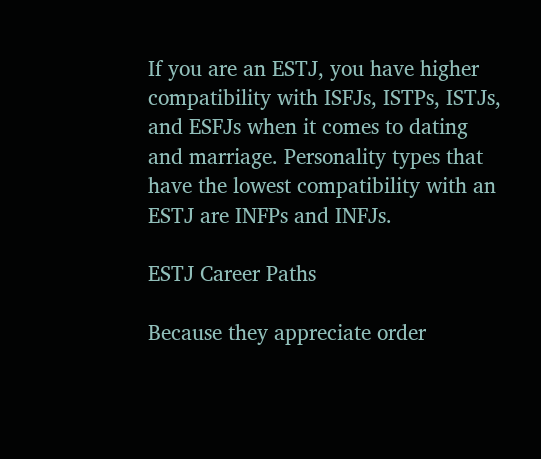If you are an ESTJ, you have higher compatibility with ISFJs, ISTPs, ISTJs, and ESFJs when it comes to dating and marriage. Personality types that have the lowest compatibility with an ESTJ are INFPs and INFJs.

ESTJ Career Paths

Because they appreciate order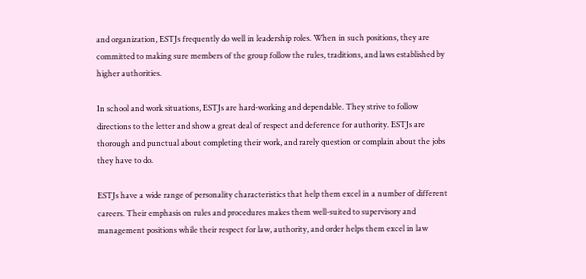and organization, ESTJs frequently do well in leadership roles. When in such positions, they are committed to making sure members of the group follow the rules, traditions, and laws established by higher authorities.

In school and work situations, ESTJs are hard-working and dependable. They strive to follow directions to the letter and show a great deal of respect and deference for authority. ESTJs are thorough and punctual about completing their work, and rarely question or complain about the jobs they have to do.

ESTJs have a wide range of personality characteristics that help them excel in a number of different careers. Their emphasis on rules and procedures makes them well-suited to supervisory and management positions while their respect for law, authority, and order helps them excel in law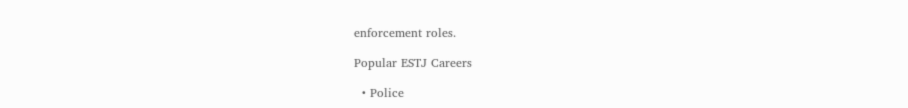enforcement roles.

Popular ESTJ Careers

  • Police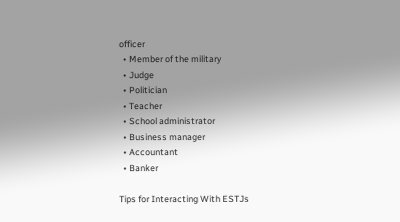officer
  • Member of the military
  • Judge
  • Politician
  • Teacher
  • School administrator
  • Business manager
  • Accountant
  • Banker

Tips for Interacting With ESTJs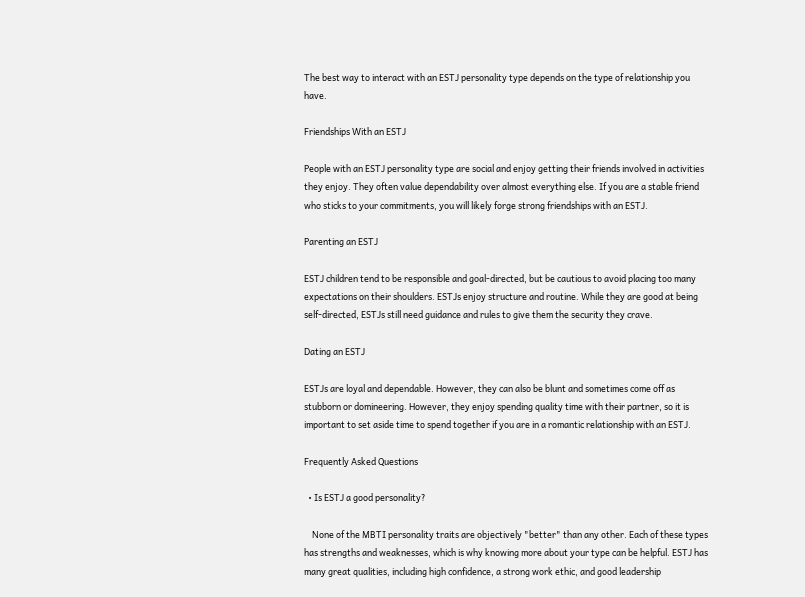The best way to interact with an ESTJ personality type depends on the type of relationship you have.

Friendships With an ESTJ

People with an ESTJ personality type are social and enjoy getting their friends involved in activities they enjoy. They often value dependability over almost everything else. If you are a stable friend who sticks to your commitments, you will likely forge strong friendships with an ESTJ.

Parenting an ESTJ

ESTJ children tend to be responsible and goal-directed, but be cautious to avoid placing too many expectations on their shoulders. ESTJs enjoy structure and routine. While they are good at being self-directed, ESTJs still need guidance and rules to give them the security they crave.

Dating an ESTJ

ESTJs are loyal and dependable. However, they can also be blunt and sometimes come off as stubborn or domineering. However, they enjoy spending quality time with their partner, so it is important to set aside time to spend together if you are in a romantic relationship with an ESTJ.

Frequently Asked Questions

  • Is ESTJ a good personality?

    None of the MBTI personality traits are objectively "better" than any other. Each of these types has strengths and weaknesses, which is why knowing more about your type can be helpful. ESTJ has many great qualities, including high confidence, a strong work ethic, and good leadership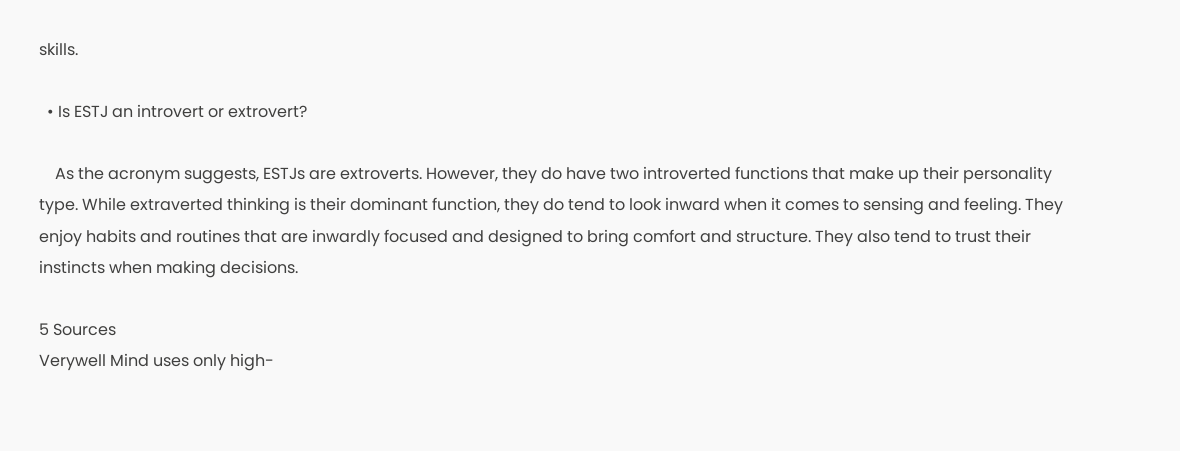skills.

  • Is ESTJ an introvert or extrovert?

    As the acronym suggests, ESTJs are extroverts. However, they do have two introverted functions that make up their personality type. While extraverted thinking is their dominant function, they do tend to look inward when it comes to sensing and feeling. They enjoy habits and routines that are inwardly focused and designed to bring comfort and structure. They also tend to trust their instincts when making decisions.

5 Sources
Verywell Mind uses only high-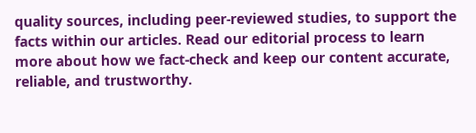quality sources, including peer-reviewed studies, to support the facts within our articles. Read our editorial process to learn more about how we fact-check and keep our content accurate, reliable, and trustworthy.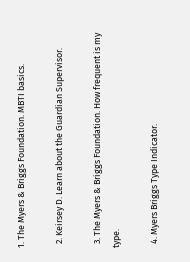1. The Myers & Briggs Foundation. MBTI basics.

  2. Keirsey D. Learn about the Guardian Supervisor.

  3. The Myers & Briggs Foundation. How frequent is my type.

  4. Myers Briggs Type Indicator.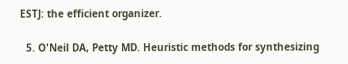ESTJ: the efficient organizer.

  5. O'Neil DA, Petty MD. Heuristic methods for synthesizing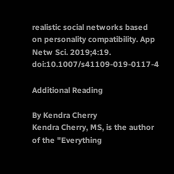realistic social networks based on personality compatibility. App Netw Sci. 2019;4:19. doi:10.1007/s41109-019-0117-4

Additional Reading

By Kendra Cherry
Kendra Cherry, MS, is the author of the "Everything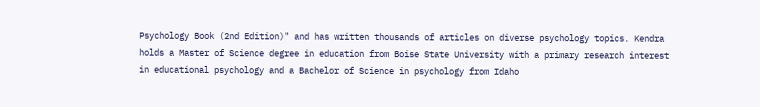Psychology Book (2nd Edition)" and has written thousands of articles on diverse psychology topics. Kendra holds a Master of Science degree in education from Boise State University with a primary research interest in educational psychology and a Bachelor of Science in psychology from Idaho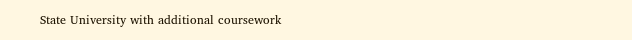State University with additional coursework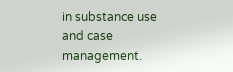in substance use and case management.